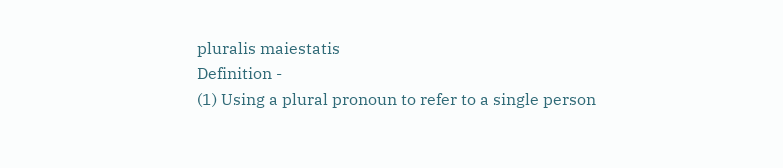pluralis maiestatis
Definition -
(1) Using a plural pronoun to refer to a single person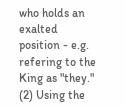who holds an exalted position - e.g. refering to the King as "they."
(2) Using the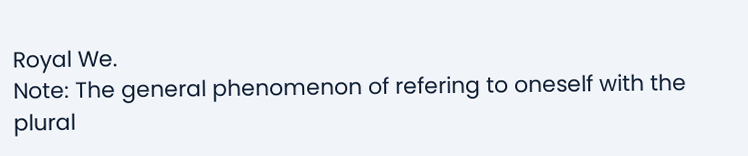Royal We.
Note: The general phenomenon of refering to oneself with the plural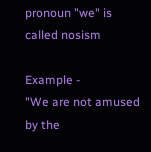pronoun "we" is called nosism

Example -
"We are not amused by the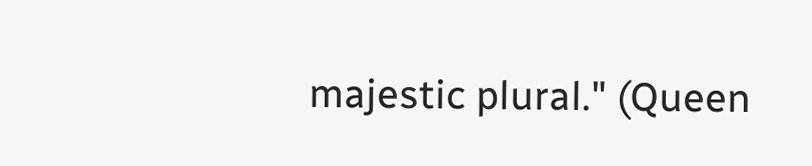majestic plural." (Queen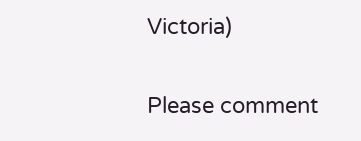Victoria)

Please comment